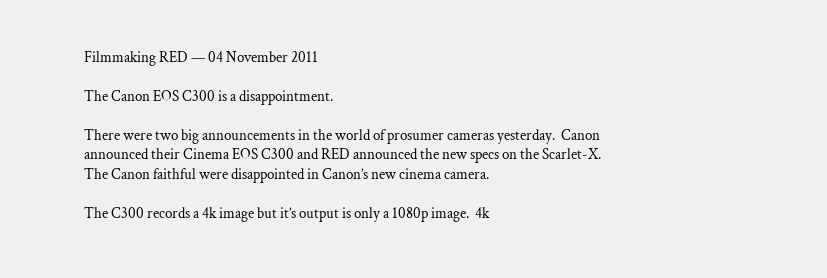Filmmaking RED — 04 November 2011

The Canon EOS C300 is a disappointment.

There were two big announcements in the world of prosumer cameras yesterday.  Canon announced their Cinema EOS C300 and RED announced the new specs on the Scarlet-X.  The Canon faithful were disappointed in Canon’s new cinema camera.

The C300 records a 4k image but it’s output is only a 1080p image.  4k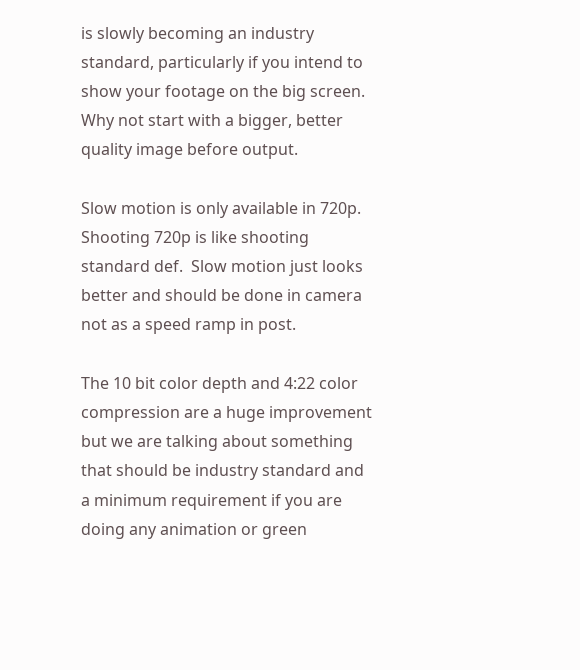is slowly becoming an industry standard, particularly if you intend to show your footage on the big screen.  Why not start with a bigger, better quality image before output.

Slow motion is only available in 720p.  Shooting 720p is like shooting standard def.  Slow motion just looks better and should be done in camera not as a speed ramp in post.

The 10 bit color depth and 4:22 color compression are a huge improvement but we are talking about something that should be industry standard and a minimum requirement if you are doing any animation or green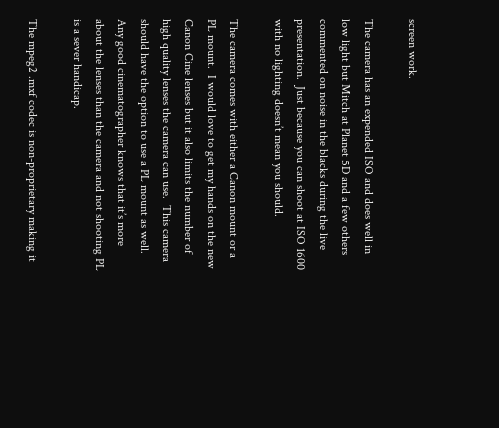screen work.

The camera has an expended ISO and does well in low light but Mitch at Planet 5D and a few others commented on noise in the blacks during the live presentation.  Just because you can shoot at ISO 1600 with no lighting doesn’t mean you should.

The camera comes with either a Canon mount or a PL mount.  I would love to get my hands on the new Canon Cine lenses but it also limits the number of high quality lenses the camera can use.  This camera should have the option to use a PL mount as well.  Any good cinematographer knows that it’s more about the lenses than the camera and not shooting PL is a sever handicap.

The mpeg2 .mxf codec is non-proprietary making it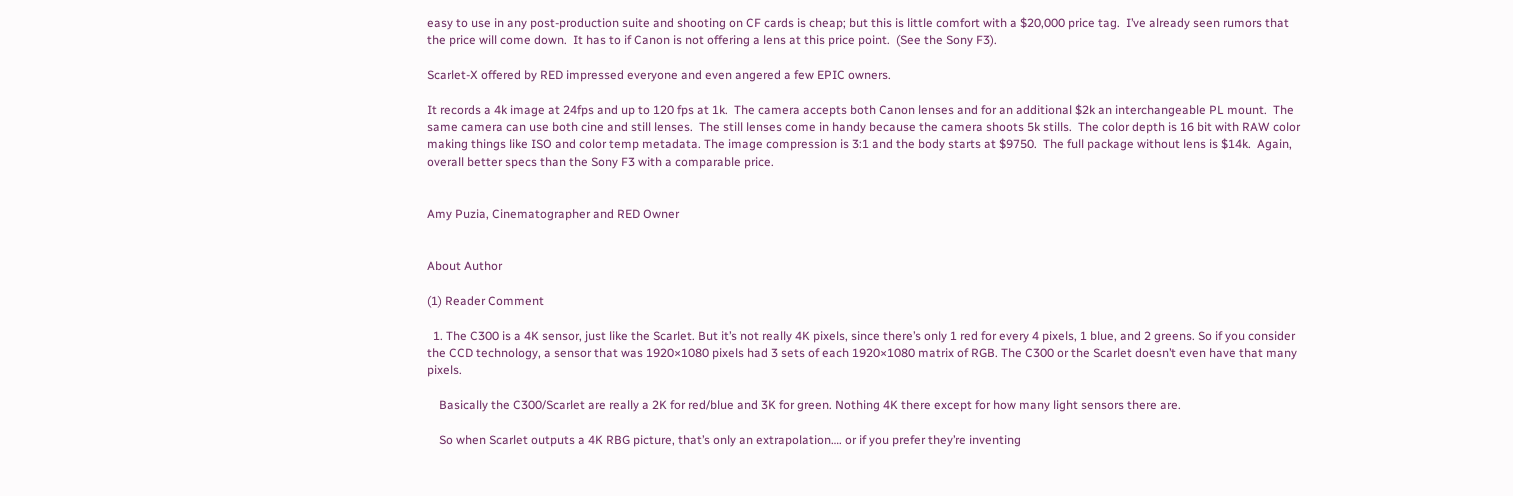easy to use in any post-production suite and shooting on CF cards is cheap; but this is little comfort with a $20,000 price tag.  I’ve already seen rumors that the price will come down.  It has to if Canon is not offering a lens at this price point.  (See the Sony F3).

Scarlet-X offered by RED impressed everyone and even angered a few EPIC owners.

It records a 4k image at 24fps and up to 120 fps at 1k.  The camera accepts both Canon lenses and for an additional $2k an interchangeable PL mount.  The same camera can use both cine and still lenses.  The still lenses come in handy because the camera shoots 5k stills.  The color depth is 16 bit with RAW color making things like ISO and color temp metadata. The image compression is 3:1 and the body starts at $9750.  The full package without lens is $14k.  Again, overall better specs than the Sony F3 with a comparable price.


Amy Puzia, Cinematographer and RED Owner


About Author

(1) Reader Comment

  1. The C300 is a 4K sensor, just like the Scarlet. But it’s not really 4K pixels, since there’s only 1 red for every 4 pixels, 1 blue, and 2 greens. So if you consider the CCD technology, a sensor that was 1920×1080 pixels had 3 sets of each 1920×1080 matrix of RGB. The C300 or the Scarlet doesn’t even have that many pixels.

    Basically the C300/Scarlet are really a 2K for red/blue and 3K for green. Nothing 4K there except for how many light sensors there are.

    So when Scarlet outputs a 4K RBG picture, that’s only an extrapolation…. or if you prefer they’re inventing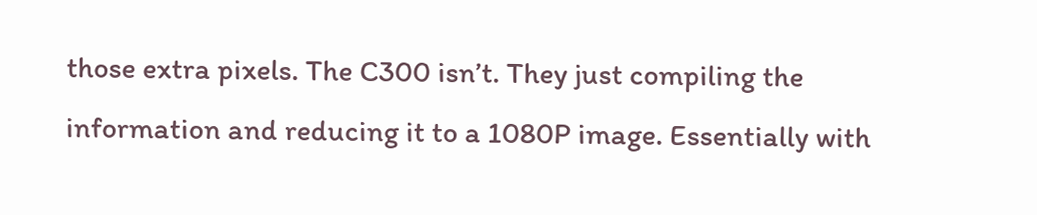those extra pixels. The C300 isn’t. They just compiling the information and reducing it to a 1080P image. Essentially with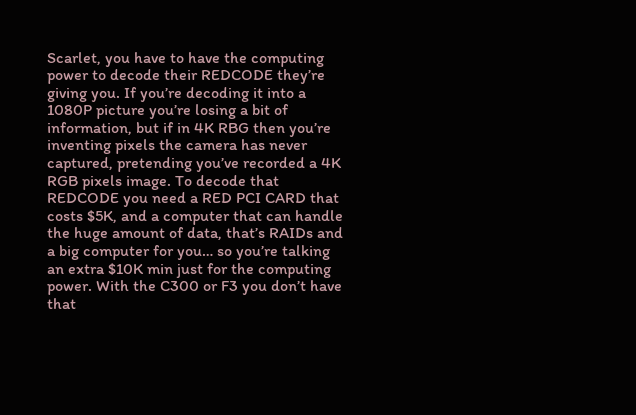Scarlet, you have to have the computing power to decode their REDCODE they’re giving you. If you’re decoding it into a 1080P picture you’re losing a bit of information, but if in 4K RBG then you’re inventing pixels the camera has never captured, pretending you’ve recorded a 4K RGB pixels image. To decode that REDCODE you need a RED PCI CARD that costs $5K, and a computer that can handle the huge amount of data, that’s RAIDs and a big computer for you… so you’re talking an extra $10K min just for the computing power. With the C300 or F3 you don’t have that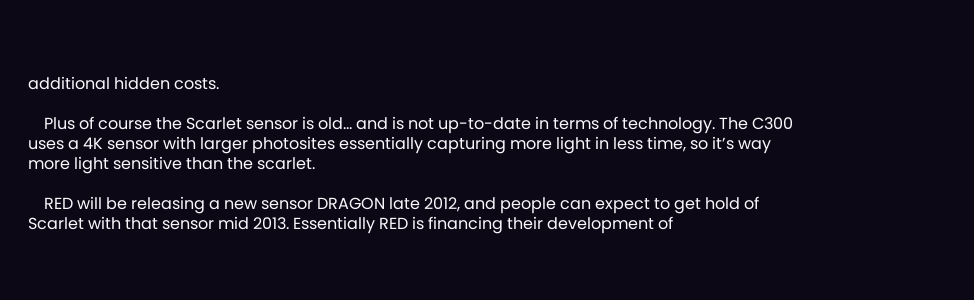additional hidden costs.

    Plus of course the Scarlet sensor is old… and is not up-to-date in terms of technology. The C300 uses a 4K sensor with larger photosites essentially capturing more light in less time, so it’s way more light sensitive than the scarlet.

    RED will be releasing a new sensor DRAGON late 2012, and people can expect to get hold of Scarlet with that sensor mid 2013. Essentially RED is financing their development of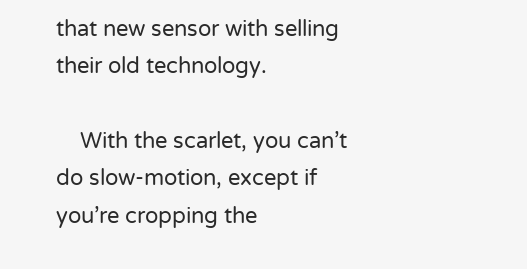that new sensor with selling their old technology.

    With the scarlet, you can’t do slow-motion, except if you’re cropping the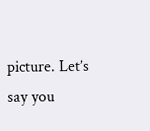picture. Let’s say you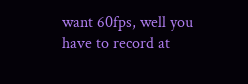want 60fps, well you have to record at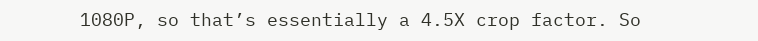1080P, so that’s essentially a 4.5X crop factor. So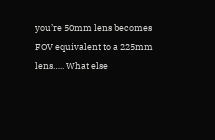you’re 50mm lens becomes FOV equivalent to a 225mm lens….. What else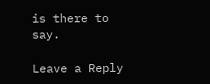is there to say.

Leave a Reply